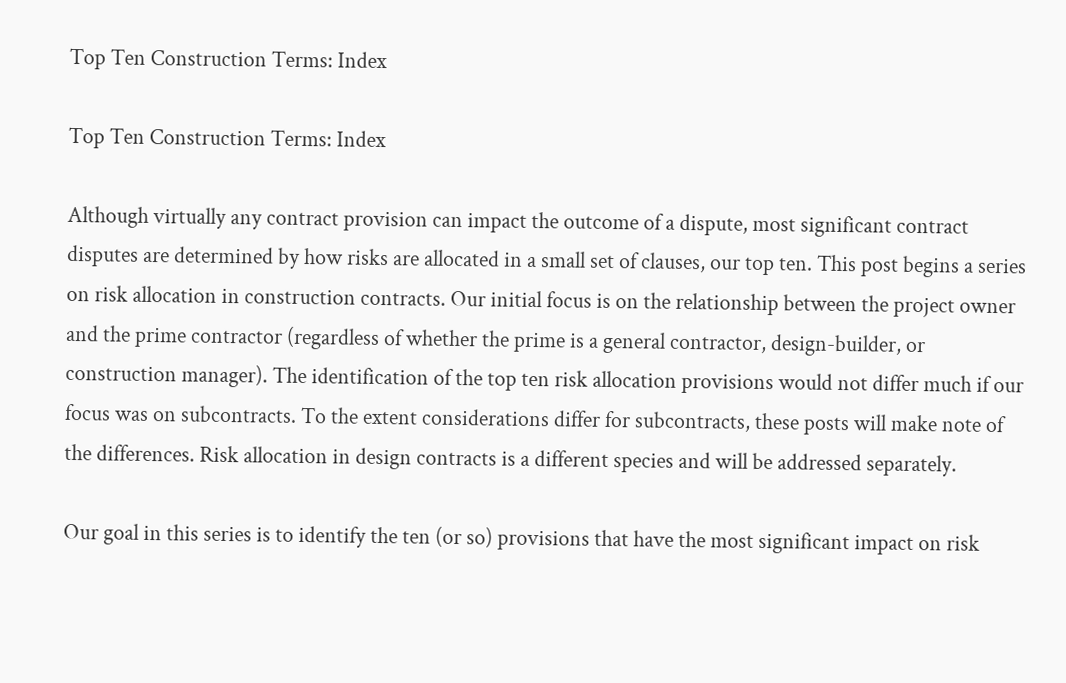Top Ten Construction Terms: Index

Top Ten Construction Terms: Index

Although virtually any contract provision can impact the outcome of a dispute, most significant contract disputes are determined by how risks are allocated in a small set of clauses, our top ten. This post begins a series on risk allocation in construction contracts. Our initial focus is on the relationship between the project owner and the prime contractor (regardless of whether the prime is a general contractor, design-builder, or construction manager). The identification of the top ten risk allocation provisions would not differ much if our focus was on subcontracts. To the extent considerations differ for subcontracts, these posts will make note of the differences. Risk allocation in design contracts is a different species and will be addressed separately.

Our goal in this series is to identify the ten (or so) provisions that have the most significant impact on risk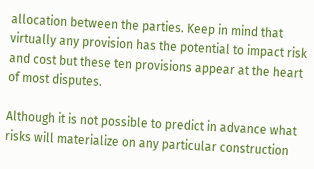allocation between the parties. Keep in mind that virtually any provision has the potential to impact risk and cost but these ten provisions appear at the heart of most disputes.

Although it is not possible to predict in advance what risks will materialize on any particular construction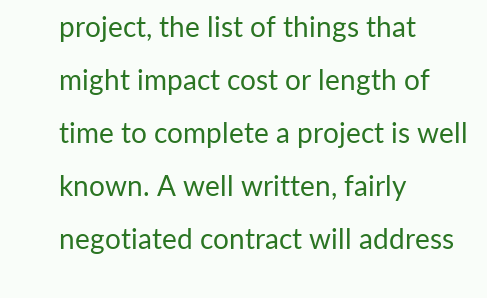project, the list of things that might impact cost or length of time to complete a project is well known. A well written, fairly negotiated contract will address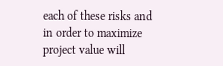each of these risks and in order to maximize project value will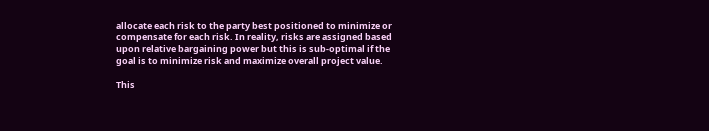allocate each risk to the party best positioned to minimize or compensate for each risk. In reality, risks are assigned based upon relative bargaining power but this is sub-optimal if the goal is to minimize risk and maximize overall project value.

This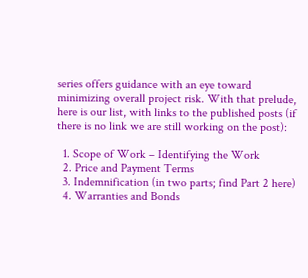series offers guidance with an eye toward minimizing overall project risk. With that prelude, here is our list, with links to the published posts (if there is no link we are still working on the post):

  1. Scope of Work – Identifying the Work
  2. Price and Payment Terms
  3. Indemnification (in two parts; find Part 2 here)
  4. Warranties and Bonds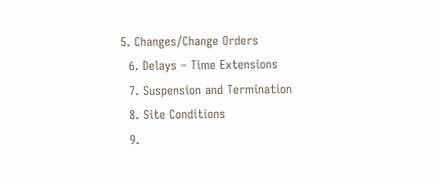5. Changes/Change Orders
  6. Delays – Time Extensions
  7. Suspension and Termination
  8. Site Conditions
  9.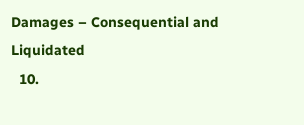Damages – Consequential and Liquidated
  10.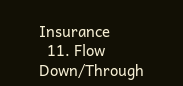Insurance
  11. Flow Down/Through